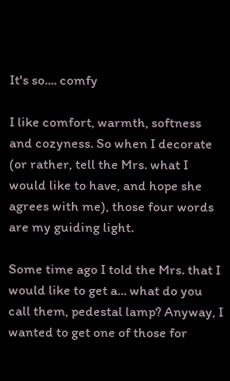It's so.... comfy

I like comfort, warmth, softness and cozyness. So when I decorate (or rather, tell the Mrs. what I would like to have, and hope she agrees with me), those four words are my guiding light.

Some time ago I told the Mrs. that I would like to get a... what do you call them, pedestal lamp? Anyway, I wanted to get one of those for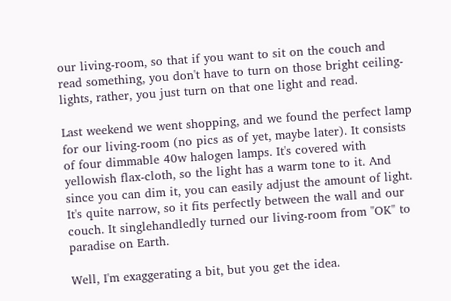our living-room, so that if you want to sit on the couch and read something, you don't have to turn on those bright ceiling-lights, rather, you just turn on that one light and read.

Last weekend we went shopping, and we found the perfect lamp for our living-room (no pics as of yet, maybe later). It consists of four dimmable 40w halogen lamps. It's covered with yellowish flax-cloth, so the light has a warm tone to it. And since you can dim it, you can easily adjust the amount of light. It's quite narrow, so it fits perfectly between the wall and our couch. It singlehandledly turned our living-room from "OK" to paradise on Earth.

Well, I'm exaggerating a bit, but you get the idea.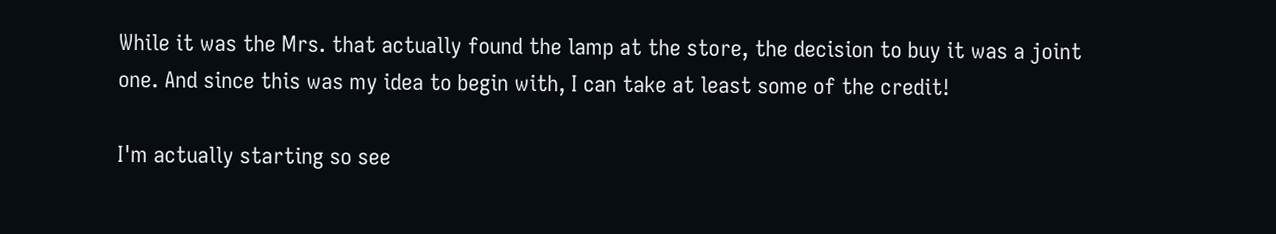While it was the Mrs. that actually found the lamp at the store, the decision to buy it was a joint one. And since this was my idea to begin with, I can take at least some of the credit!

I'm actually starting so see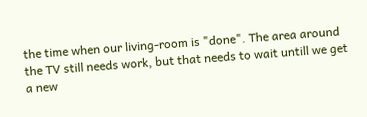the time when our living-room is "done". The area around the TV still needs work, but that needs to wait untill we get a new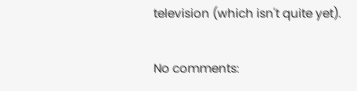television (which isn't quite yet).

No comments: